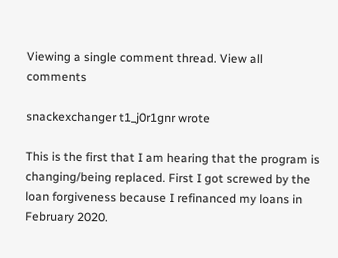Viewing a single comment thread. View all comments

snackexchanger t1_j0r1gnr wrote

This is the first that I am hearing that the program is changing/being replaced. First I got screwed by the loan forgiveness because I refinanced my loans in February 2020.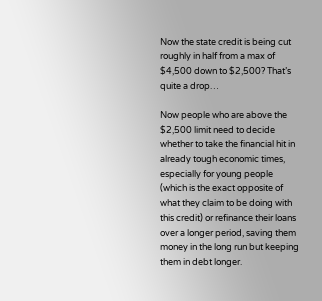Now the state credit is being cut roughly in half from a max of $4,500 down to $2,500? That’s quite a drop…

Now people who are above the $2,500 limit need to decide whether to take the financial hit in already tough economic times, especially for young people (which is the exact opposite of what they claim to be doing with this credit) or refinance their loans over a longer period, saving them money in the long run but keeping them in debt longer.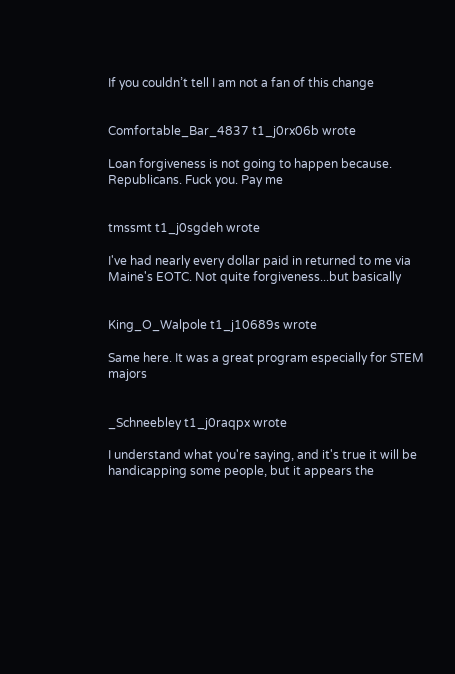If you couldn’t tell I am not a fan of this change


Comfortable_Bar_4837 t1_j0rx06b wrote

Loan forgiveness is not going to happen because. Republicans. Fuck you. Pay me


tmssmt t1_j0sgdeh wrote

I've had nearly every dollar paid in returned to me via Maine's EOTC. Not quite forgiveness...but basically


King_O_Walpole t1_j10689s wrote

Same here. It was a great program especially for STEM majors


_Schneebley t1_j0raqpx wrote

I understand what you're saying, and it's true it will be handicapping some people, but it appears the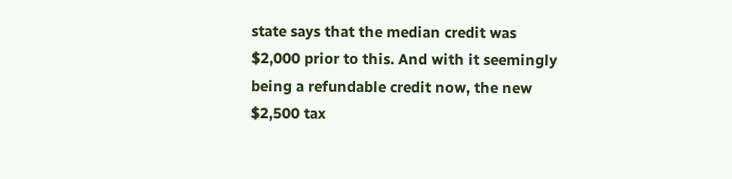state says that the median credit was $2,000 prior to this. And with it seemingly being a refundable credit now, the new $2,500 tax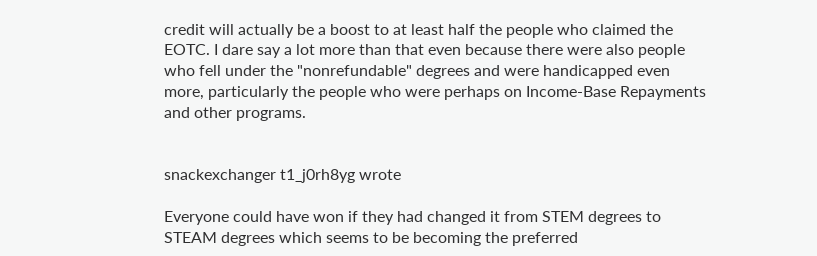credit will actually be a boost to at least half the people who claimed the EOTC. I dare say a lot more than that even because there were also people who fell under the "nonrefundable" degrees and were handicapped even more, particularly the people who were perhaps on Income-Base Repayments and other programs.


snackexchanger t1_j0rh8yg wrote

Everyone could have won if they had changed it from STEM degrees to STEAM degrees which seems to be becoming the preferred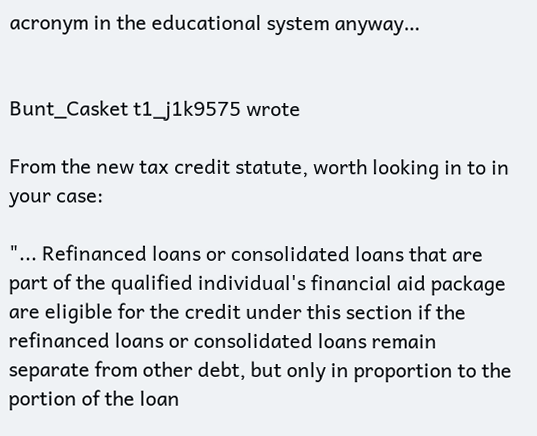acronym in the educational system anyway…


Bunt_Casket t1_j1k9575 wrote

From the new tax credit statute, worth looking in to in your case:

"... Refinanced loans or consolidated loans that are part of the qualified individual's financial aid package are eligible for the credit under this section if the refinanced loans or consolidated loans remain separate from other debt, but only in proportion to the portion of the loan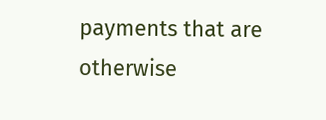payments that are otherwise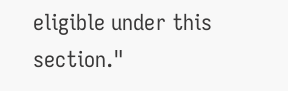eligible under this section."